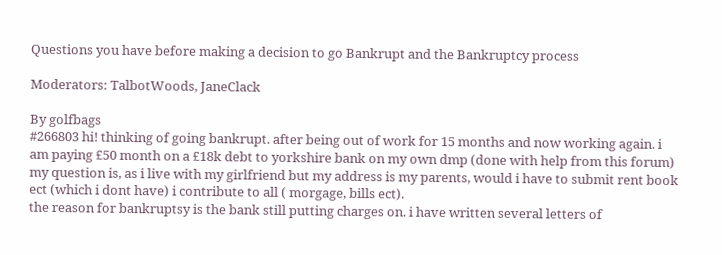Questions you have before making a decision to go Bankrupt and the Bankruptcy process

Moderators: TalbotWoods, JaneClack

By golfbags
#266803 hi! thinking of going bankrupt. after being out of work for 15 months and now working again. i am paying £50 month on a £18k debt to yorkshire bank on my own dmp (done with help from this forum) my question is, as i live with my girlfriend but my address is my parents, would i have to submit rent book ect (which i dont have) i contribute to all ( morgage, bills ect).
the reason for bankruptsy is the bank still putting charges on. i have written several letters of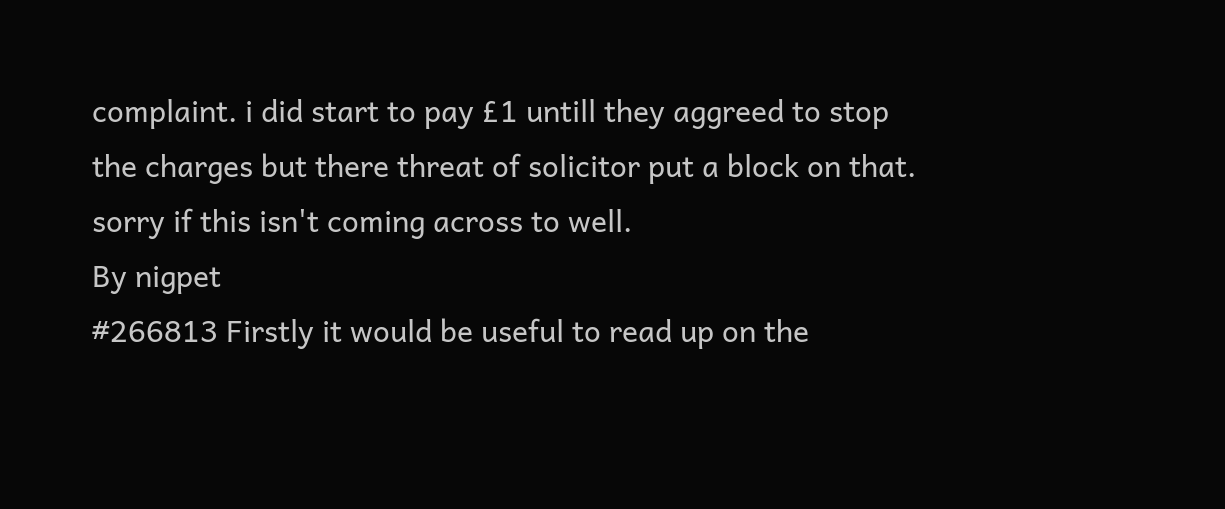complaint. i did start to pay £1 untill they aggreed to stop the charges but there threat of solicitor put a block on that. sorry if this isn't coming across to well.
By nigpet
#266813 Firstly it would be useful to read up on the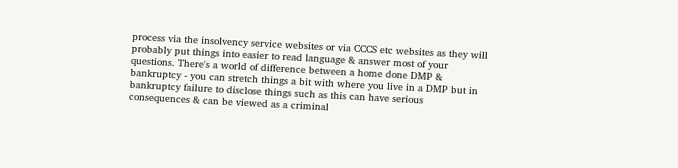process via the insolvency service websites or via CCCS etc websites as they will probably put things into easier to read language & answer most of your questions. There's a world of difference between a home done DMP & bankruptcy - you can stretch things a bit with where you live in a DMP but in bankruptcy failure to disclose things such as this can have serious consequences & can be viewed as a criminal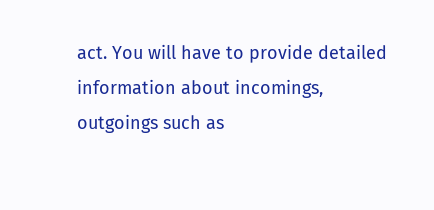act. You will have to provide detailed information about incomings, outgoings such as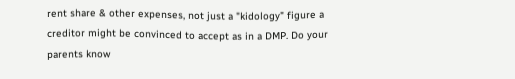rent share & other expenses, not just a "kidology" figure a creditor might be convinced to accept as in a DMP. Do your parents know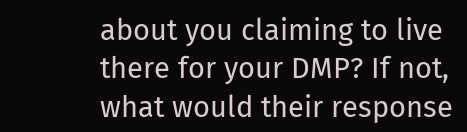about you claiming to live there for your DMP? If not, what would their response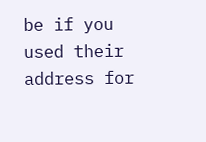be if you used their address for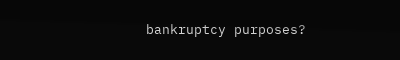bankruptcy purposes?